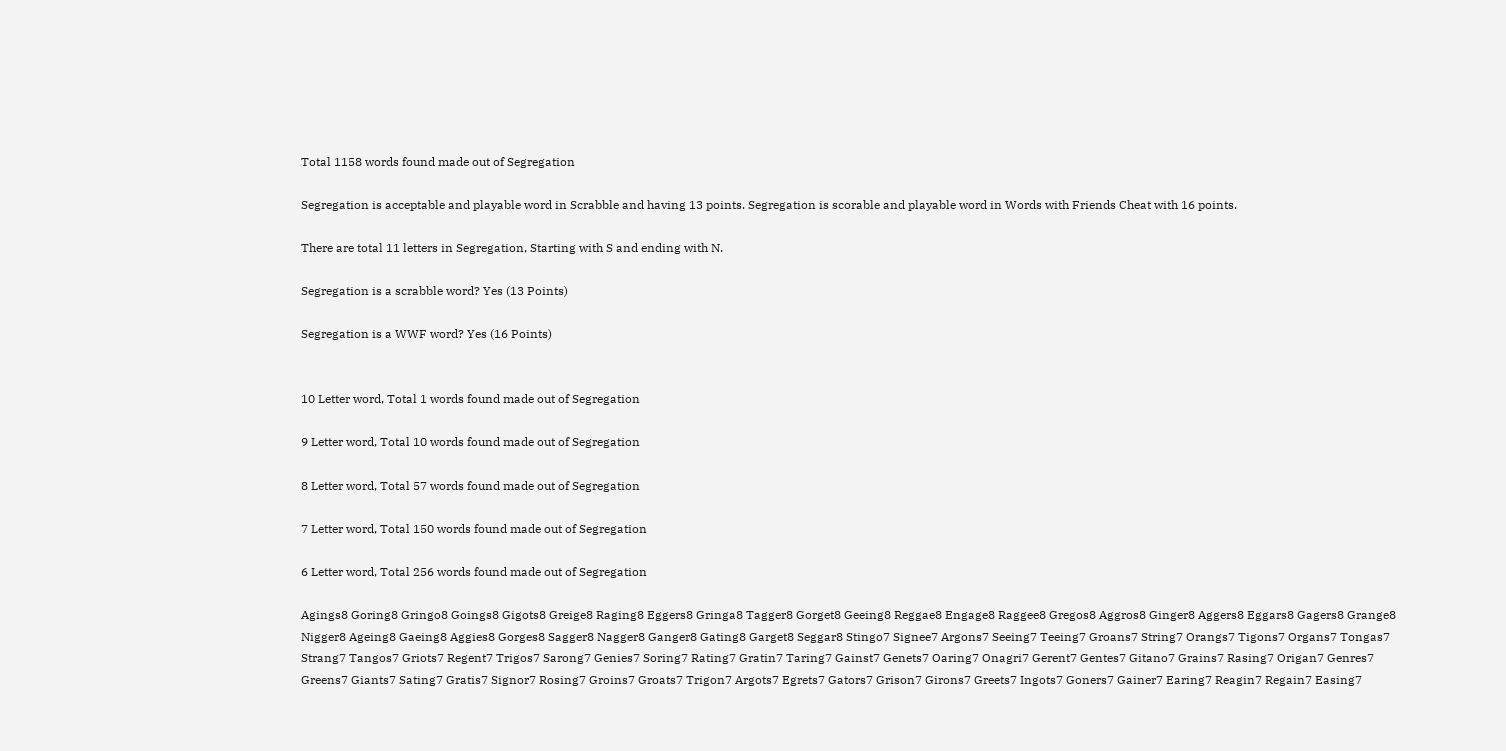Total 1158 words found made out of Segregation

Segregation is acceptable and playable word in Scrabble and having 13 points. Segregation is scorable and playable word in Words with Friends Cheat with 16 points.

There are total 11 letters in Segregation, Starting with S and ending with N.

Segregation is a scrabble word? Yes (13 Points)

Segregation is a WWF word? Yes (16 Points)


10 Letter word, Total 1 words found made out of Segregation

9 Letter word, Total 10 words found made out of Segregation

8 Letter word, Total 57 words found made out of Segregation

7 Letter word, Total 150 words found made out of Segregation

6 Letter word, Total 256 words found made out of Segregation

Agings8 Goring8 Gringo8 Goings8 Gigots8 Greige8 Raging8 Eggers8 Gringa8 Tagger8 Gorget8 Geeing8 Reggae8 Engage8 Raggee8 Gregos8 Aggros8 Ginger8 Aggers8 Eggars8 Gagers8 Grange8 Nigger8 Ageing8 Gaeing8 Aggies8 Gorges8 Sagger8 Nagger8 Ganger8 Gating8 Garget8 Seggar8 Stingo7 Signee7 Argons7 Seeing7 Teeing7 Groans7 String7 Orangs7 Tigons7 Organs7 Tongas7 Strang7 Tangos7 Griots7 Regent7 Trigos7 Sarong7 Genies7 Soring7 Rating7 Gratin7 Taring7 Gainst7 Genets7 Oaring7 Onagri7 Gerent7 Gentes7 Gitano7 Grains7 Rasing7 Origan7 Genres7 Greens7 Giants7 Sating7 Gratis7 Signor7 Rosing7 Groins7 Groats7 Trigon7 Argots7 Egrets7 Gators7 Grison7 Girons7 Greets7 Ingots7 Goners7 Gainer7 Earing7 Reagin7 Regain7 Easing7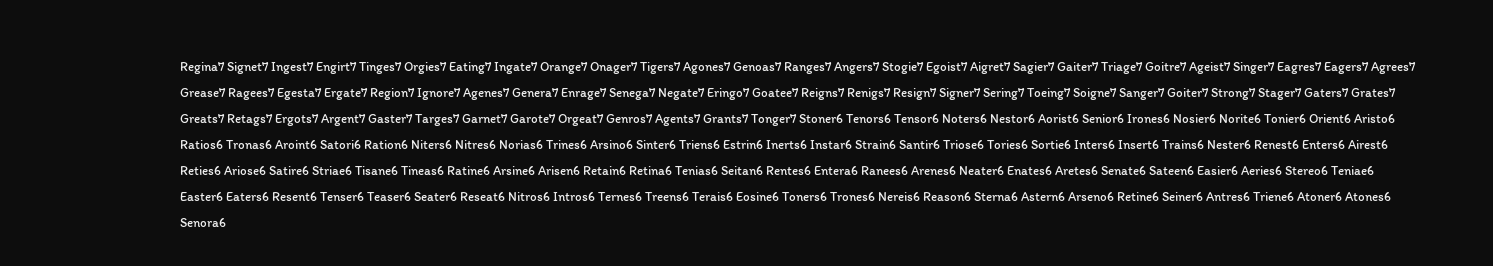Regina7 Signet7 Ingest7 Engirt7 Tinges7 Orgies7 Eating7 Ingate7 Orange7 Onager7 Tigers7 Agones7 Genoas7 Ranges7 Angers7 Stogie7 Egoist7 Aigret7 Sagier7 Gaiter7 Triage7 Goitre7 Ageist7 Singer7 Eagres7 Eagers7 Agrees7 Grease7 Ragees7 Egesta7 Ergate7 Region7 Ignore7 Agenes7 Genera7 Enrage7 Senega7 Negate7 Eringo7 Goatee7 Reigns7 Renigs7 Resign7 Signer7 Sering7 Toeing7 Soigne7 Sanger7 Goiter7 Strong7 Stager7 Gaters7 Grates7 Greats7 Retags7 Ergots7 Argent7 Gaster7 Targes7 Garnet7 Garote7 Orgeat7 Genros7 Agents7 Grants7 Tonger7 Stoner6 Tenors6 Tensor6 Noters6 Nestor6 Aorist6 Senior6 Irones6 Nosier6 Norite6 Tonier6 Orient6 Aristo6 Ratios6 Tronas6 Aroint6 Satori6 Ration6 Niters6 Nitres6 Norias6 Trines6 Arsino6 Sinter6 Triens6 Estrin6 Inerts6 Instar6 Strain6 Santir6 Triose6 Tories6 Sortie6 Inters6 Insert6 Trains6 Nester6 Renest6 Enters6 Airest6 Reties6 Ariose6 Satire6 Striae6 Tisane6 Tineas6 Ratine6 Arsine6 Arisen6 Retain6 Retina6 Tenias6 Seitan6 Rentes6 Entera6 Ranees6 Arenes6 Neater6 Enates6 Aretes6 Senate6 Sateen6 Easier6 Aeries6 Stereo6 Teniae6 Easter6 Eaters6 Resent6 Tenser6 Teaser6 Seater6 Reseat6 Nitros6 Intros6 Ternes6 Treens6 Terais6 Eosine6 Toners6 Trones6 Nereis6 Reason6 Sterna6 Astern6 Arseno6 Retine6 Seiner6 Antres6 Triene6 Atoner6 Atones6 Senora6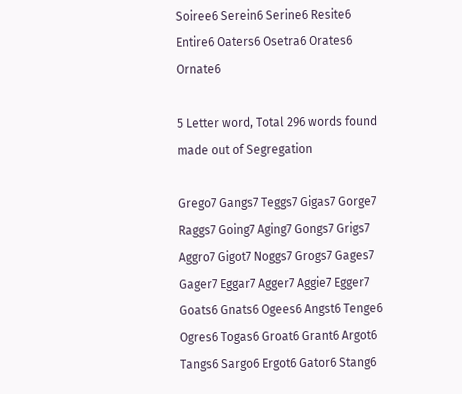Soiree6 Serein6 Serine6 Resite6 Entire6 Oaters6 Osetra6 Orates6 Ornate6

5 Letter word, Total 296 words found made out of Segregation

Grego7 Gangs7 Teggs7 Gigas7 Gorge7 Raggs7 Going7 Aging7 Gongs7 Grigs7 Aggro7 Gigot7 Noggs7 Grogs7 Gages7 Gager7 Eggar7 Agger7 Aggie7 Egger7 Goats6 Gnats6 Ogees6 Angst6 Tenge6 Ogres6 Togas6 Groat6 Grant6 Argot6 Tangs6 Sargo6 Ergot6 Gator6 Stang6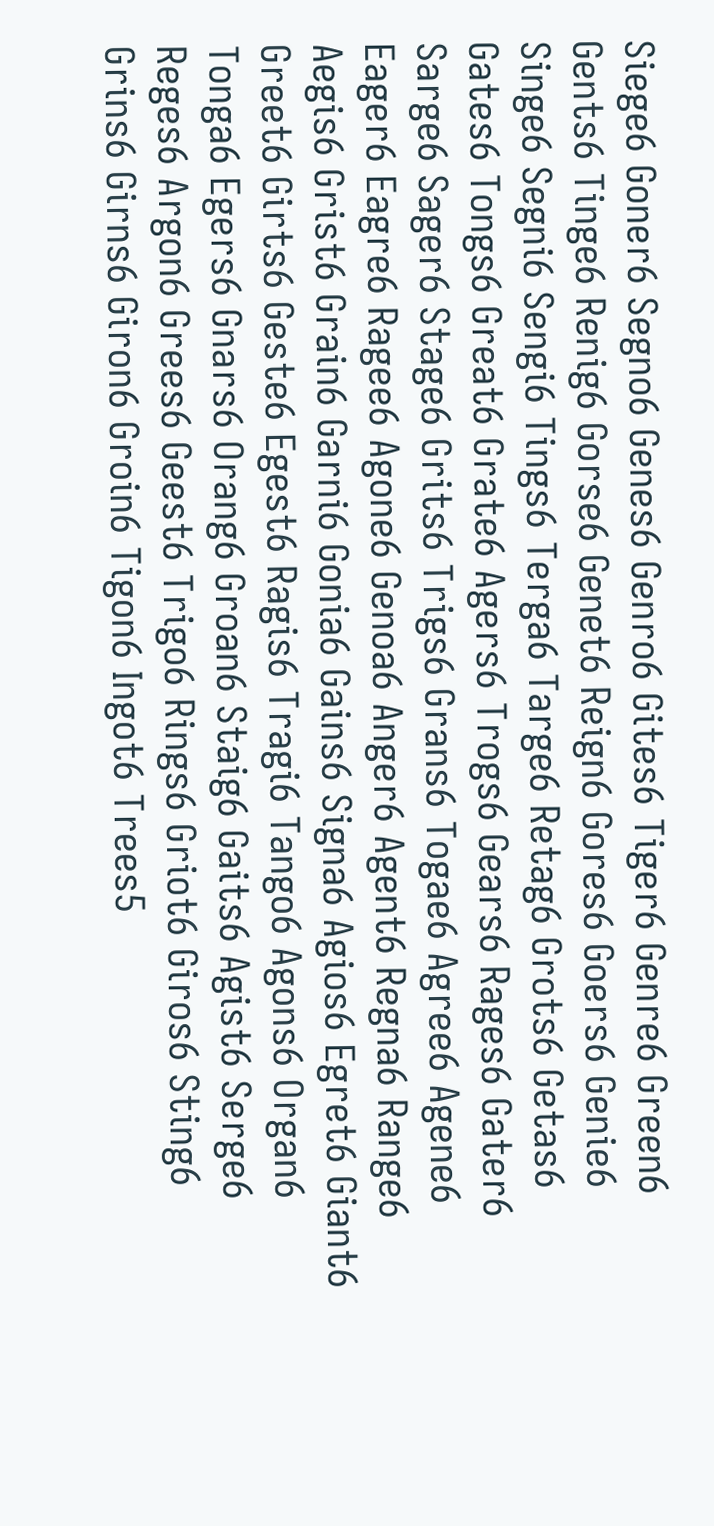Siege6 Goner6 Segno6 Genes6 Genro6 Gites6 Tiger6 Genre6 Green6 Gents6 Tinge6 Renig6 Gorse6 Genet6 Reign6 Gores6 Goers6 Genie6 Singe6 Segni6 Sengi6 Tings6 Terga6 Targe6 Retag6 Grots6 Getas6 Gates6 Tongs6 Great6 Grate6 Agers6 Trogs6 Gears6 Rages6 Gater6 Sarge6 Sager6 Stage6 Grits6 Trigs6 Grans6 Togae6 Agree6 Agene6 Eager6 Eagre6 Ragee6 Agone6 Genoa6 Anger6 Agent6 Regna6 Range6 Aegis6 Grist6 Grain6 Garni6 Gonia6 Gains6 Signa6 Agios6 Egret6 Giant6 Greet6 Girts6 Geste6 Egest6 Ragis6 Tragi6 Tango6 Agons6 Organ6 Tonga6 Egers6 Gnars6 Orang6 Groan6 Staig6 Gaits6 Agist6 Serge6 Reges6 Argon6 Grees6 Geest6 Trigo6 Rings6 Griot6 Giros6 Sting6 Grins6 Girns6 Giron6 Groin6 Tigon6 Ingot6 Trees5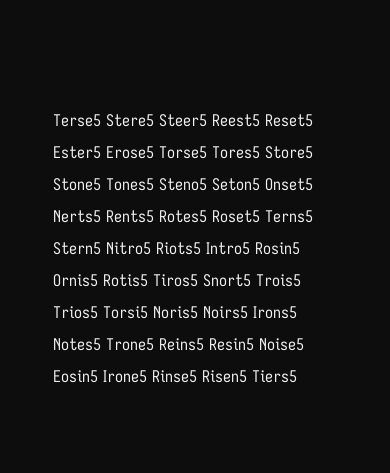Terse5 Stere5 Steer5 Reest5 Reset5 Ester5 Erose5 Torse5 Tores5 Store5 Stone5 Tones5 Steno5 Seton5 Onset5 Nerts5 Rents5 Rotes5 Roset5 Terns5 Stern5 Nitro5 Riots5 Intro5 Rosin5 Ornis5 Rotis5 Tiros5 Snort5 Trois5 Trios5 Torsi5 Noris5 Noirs5 Irons5 Notes5 Trone5 Reins5 Resin5 Noise5 Eosin5 Irone5 Rinse5 Risen5 Tiers5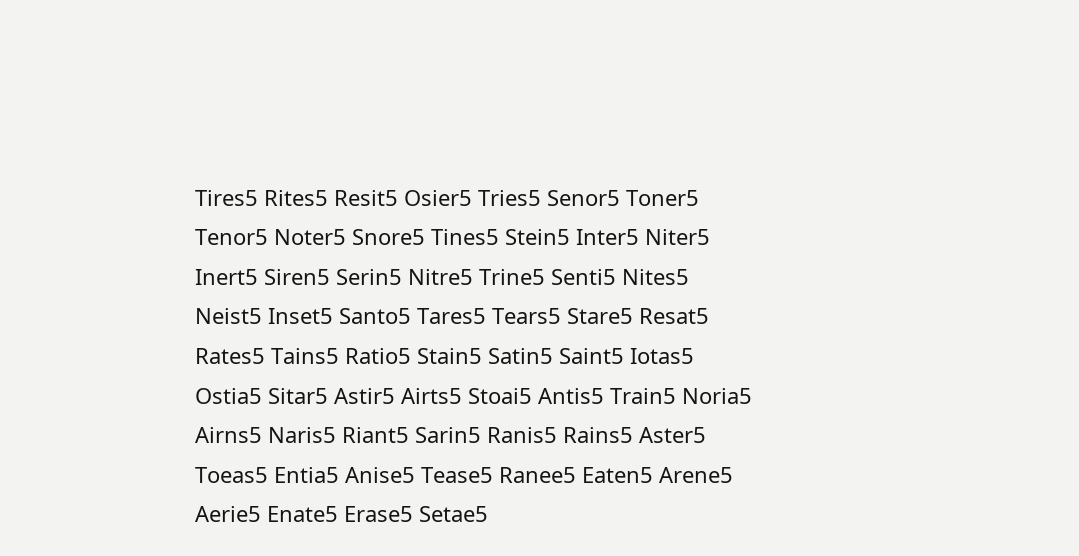Tires5 Rites5 Resit5 Osier5 Tries5 Senor5 Toner5 Tenor5 Noter5 Snore5 Tines5 Stein5 Inter5 Niter5 Inert5 Siren5 Serin5 Nitre5 Trine5 Senti5 Nites5 Neist5 Inset5 Santo5 Tares5 Tears5 Stare5 Resat5 Rates5 Tains5 Ratio5 Stain5 Satin5 Saint5 Iotas5 Ostia5 Sitar5 Astir5 Airts5 Stoai5 Antis5 Train5 Noria5 Airns5 Naris5 Riant5 Sarin5 Ranis5 Rains5 Aster5 Toeas5 Entia5 Anise5 Tease5 Ranee5 Eaten5 Arene5 Aerie5 Enate5 Erase5 Setae5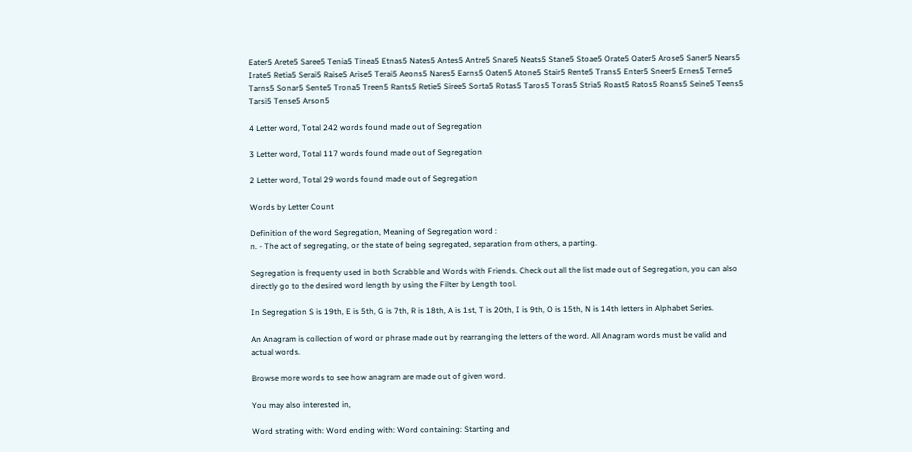Eater5 Arete5 Saree5 Tenia5 Tinea5 Etnas5 Nates5 Antes5 Antre5 Snare5 Neats5 Stane5 Stoae5 Orate5 Oater5 Arose5 Saner5 Nears5 Irate5 Retia5 Serai5 Raise5 Arise5 Terai5 Aeons5 Nares5 Earns5 Oaten5 Atone5 Stair5 Rente5 Trans5 Enter5 Sneer5 Ernes5 Terne5 Tarns5 Sonar5 Sente5 Trona5 Treen5 Rants5 Retie5 Siree5 Sorta5 Rotas5 Taros5 Toras5 Stria5 Roast5 Ratos5 Roans5 Seine5 Teens5 Tarsi5 Tense5 Arson5

4 Letter word, Total 242 words found made out of Segregation

3 Letter word, Total 117 words found made out of Segregation

2 Letter word, Total 29 words found made out of Segregation

Words by Letter Count

Definition of the word Segregation, Meaning of Segregation word :
n. - The act of segregating, or the state of being segregated, separation from others, a parting.

Segregation is frequenty used in both Scrabble and Words with Friends. Check out all the list made out of Segregation, you can also directly go to the desired word length by using the Filter by Length tool.

In Segregation S is 19th, E is 5th, G is 7th, R is 18th, A is 1st, T is 20th, I is 9th, O is 15th, N is 14th letters in Alphabet Series.

An Anagram is collection of word or phrase made out by rearranging the letters of the word. All Anagram words must be valid and actual words.

Browse more words to see how anagram are made out of given word.

You may also interested in,

Word strating with: Word ending with: Word containing: Starting and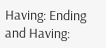Having: Ending and Having: